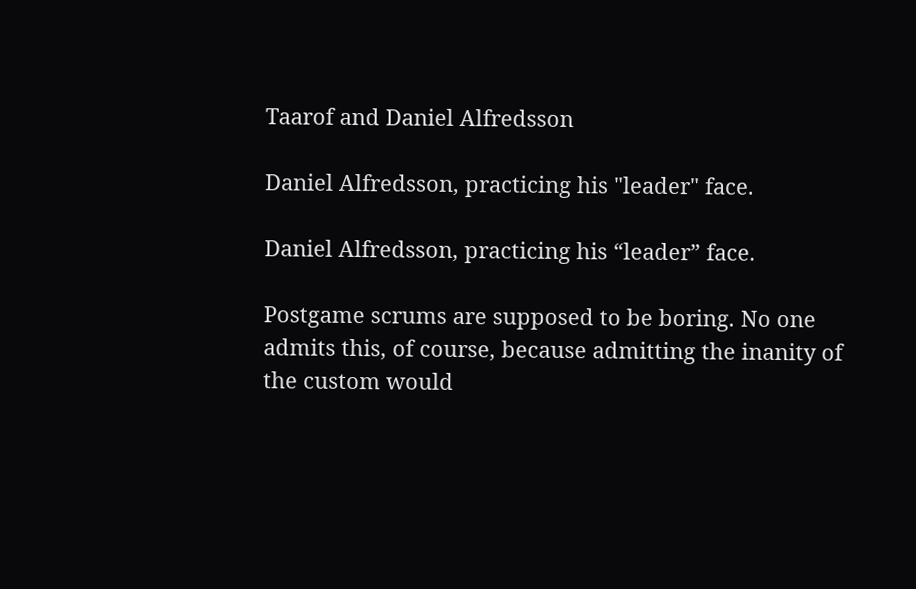Taarof and Daniel Alfredsson

Daniel Alfredsson, practicing his "leader" face.

Daniel Alfredsson, practicing his “leader” face.

Postgame scrums are supposed to be boring. No one admits this, of course, because admitting the inanity of the custom would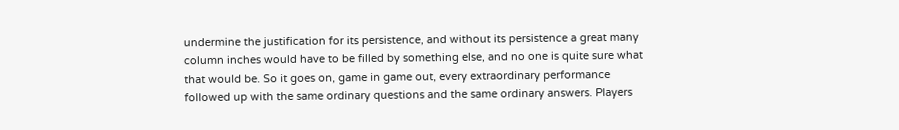undermine the justification for its persistence, and without its persistence a great many column inches would have to be filled by something else, and no one is quite sure what that would be. So it goes on, game in game out, every extraordinary performance followed up with the same ordinary questions and the same ordinary answers. Players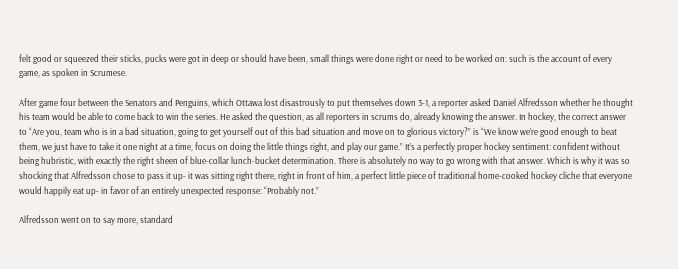felt good or squeezed their sticks, pucks were got in deep or should have been, small things were done right or need to be worked on: such is the account of every game, as spoken in Scrumese.

After game four between the Senators and Penguins, which Ottawa lost disastrously to put themselves down 3-1, a reporter asked Daniel Alfredsson whether he thought his team would be able to come back to win the series. He asked the question, as all reporters in scrums do, already knowing the answer. In hockey, the correct answer to “Are you, team who is in a bad situation, going to get yourself out of this bad situation and move on to glorious victory?” is “We know we’re good enough to beat them, we just have to take it one night at a time, focus on doing the little things right, and play our game.” It’s a perfectly proper hockey sentiment: confident without being hubristic, with exactly the right sheen of blue-collar lunch-bucket determination. There is absolutely no way to go wrong with that answer. Which is why it was so shocking that Alfredsson chose to pass it up- it was sitting right there, right in front of him, a perfect little piece of traditional home-cooked hockey cliche that everyone would happily eat up- in favor of an entirely unexpected response: “Probably not.”

Alfredsson went on to say more, standard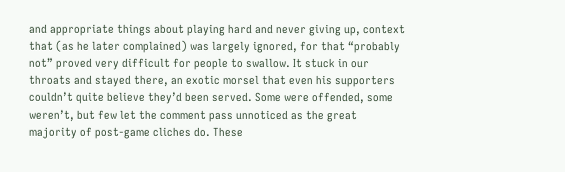and appropriate things about playing hard and never giving up, context that (as he later complained) was largely ignored, for that “probably not” proved very difficult for people to swallow. It stuck in our throats and stayed there, an exotic morsel that even his supporters couldn’t quite believe they’d been served. Some were offended, some weren’t, but few let the comment pass unnoticed as the great majority of post-game cliches do. These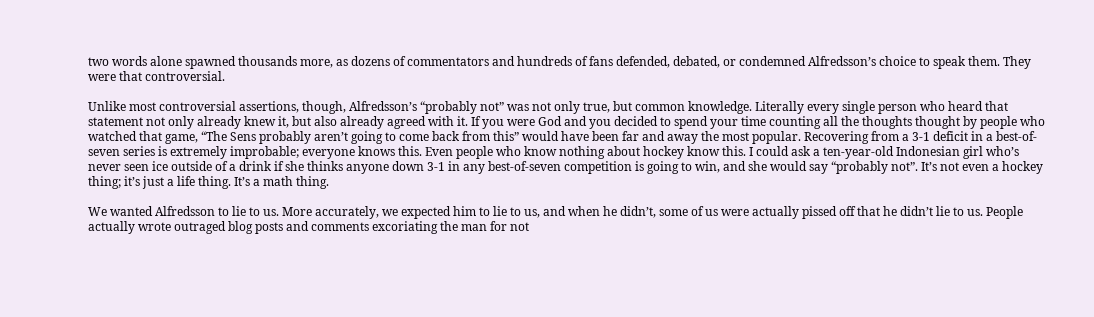two words alone spawned thousands more, as dozens of commentators and hundreds of fans defended, debated, or condemned Alfredsson’s choice to speak them. They were that controversial.

Unlike most controversial assertions, though, Alfredsson’s “probably not” was not only true, but common knowledge. Literally every single person who heard that statement not only already knew it, but also already agreed with it. If you were God and you decided to spend your time counting all the thoughts thought by people who watched that game, “The Sens probably aren’t going to come back from this” would have been far and away the most popular. Recovering from a 3-1 deficit in a best-of-seven series is extremely improbable; everyone knows this. Even people who know nothing about hockey know this. I could ask a ten-year-old Indonesian girl who’s never seen ice outside of a drink if she thinks anyone down 3-1 in any best-of-seven competition is going to win, and she would say “probably not”. It’s not even a hockey thing; it’s just a life thing. It’s a math thing.

We wanted Alfredsson to lie to us. More accurately, we expected him to lie to us, and when he didn’t, some of us were actually pissed off that he didn’t lie to us. People actually wrote outraged blog posts and comments excoriating the man for not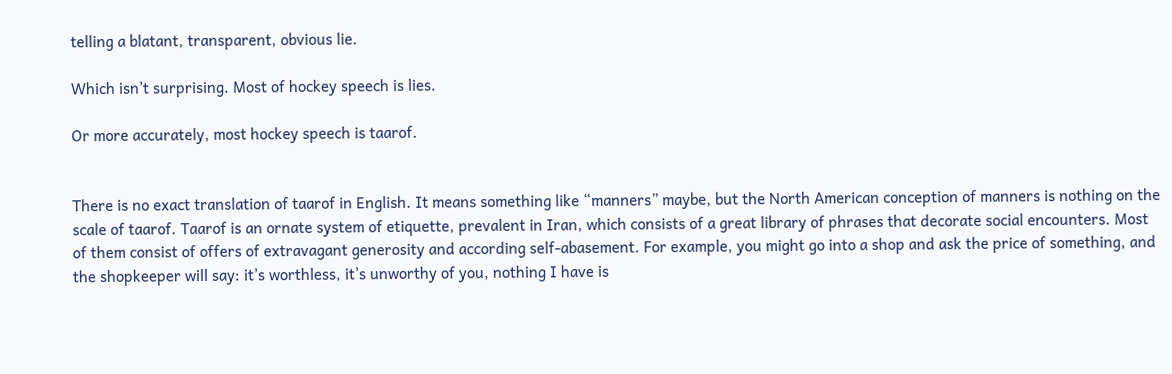telling a blatant, transparent, obvious lie.

Which isn’t surprising. Most of hockey speech is lies.

Or more accurately, most hockey speech is taarof.


There is no exact translation of taarof in English. It means something like “manners” maybe, but the North American conception of manners is nothing on the scale of taarof. Taarof is an ornate system of etiquette, prevalent in Iran, which consists of a great library of phrases that decorate social encounters. Most of them consist of offers of extravagant generosity and according self-abasement. For example, you might go into a shop and ask the price of something, and the shopkeeper will say: it’s worthless, it’s unworthy of you, nothing I have is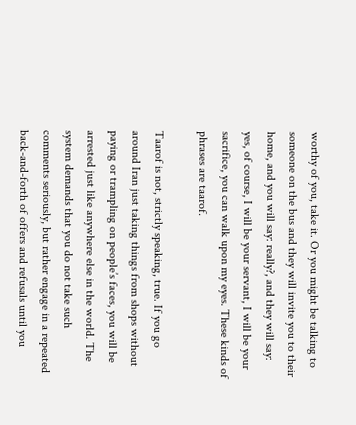worthy of you, take it. Or you might be talking to someone on the bus and they will invite you to their home, and you will say: really?, and they will say: yes, of course, I will be your servant, I will be your sacrifice, you can walk upon my eyes. These kinds of phrases are taarof.

Taarof is not, strictly speaking, true. If you go around Iran just taking things from shops without paying or trampling on people’s faces, you will be arrested just like anywhere else in the world. The system demands that you do not take such comments seriously, but rather engage in a repeated back-and-forth of offers and refusals until you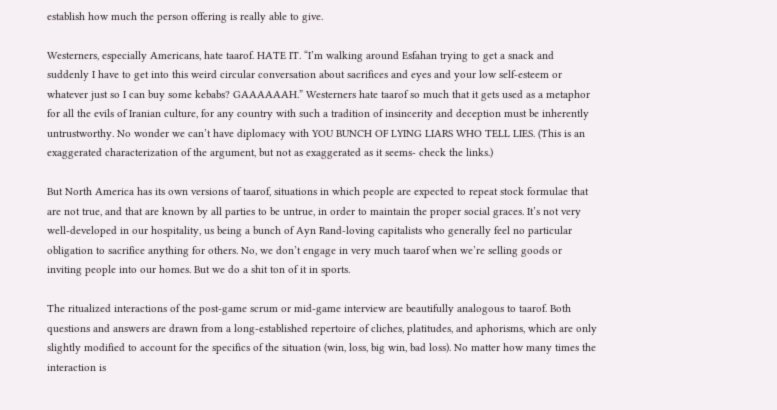establish how much the person offering is really able to give.

Westerners, especially Americans, hate taarof. HATE IT. “I’m walking around Esfahan trying to get a snack and suddenly I have to get into this weird circular conversation about sacrifices and eyes and your low self-esteem or whatever just so I can buy some kebabs? GAAAAAAH.” Westerners hate taarof so much that it gets used as a metaphor for all the evils of Iranian culture, for any country with such a tradition of insincerity and deception must be inherently untrustworthy. No wonder we can’t have diplomacy with YOU BUNCH OF LYING LIARS WHO TELL LIES. (This is an exaggerated characterization of the argument, but not as exaggerated as it seems- check the links.)

But North America has its own versions of taarof, situations in which people are expected to repeat stock formulae that are not true, and that are known by all parties to be untrue, in order to maintain the proper social graces. It’s not very well-developed in our hospitality, us being a bunch of Ayn Rand-loving capitalists who generally feel no particular obligation to sacrifice anything for others. No, we don’t engage in very much taarof when we’re selling goods or inviting people into our homes. But we do a shit ton of it in sports.

The ritualized interactions of the post-game scrum or mid-game interview are beautifully analogous to taarof. Both questions and answers are drawn from a long-established repertoire of cliches, platitudes, and aphorisms, which are only slightly modified to account for the specifics of the situation (win, loss, big win, bad loss). No matter how many times the interaction is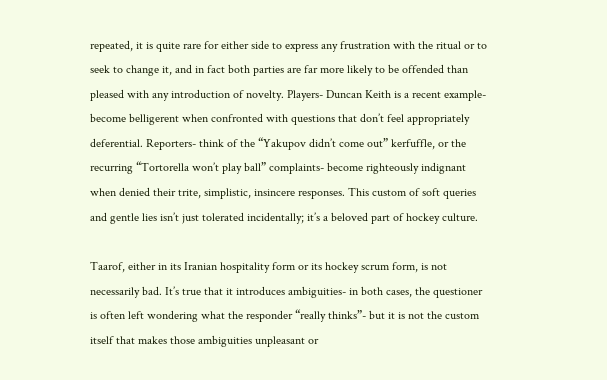repeated, it is quite rare for either side to express any frustration with the ritual or to seek to change it, and in fact both parties are far more likely to be offended than pleased with any introduction of novelty. Players- Duncan Keith is a recent example- become belligerent when confronted with questions that don’t feel appropriately deferential. Reporters- think of the “Yakupov didn’t come out” kerfuffle, or the recurring “Tortorella won’t play ball” complaints- become righteously indignant when denied their trite, simplistic, insincere responses. This custom of soft queries and gentle lies isn’t just tolerated incidentally; it’s a beloved part of hockey culture.

Taarof, either in its Iranian hospitality form or its hockey scrum form, is not necessarily bad. It’s true that it introduces ambiguities- in both cases, the questioner is often left wondering what the responder “really thinks”- but it is not the custom itself that makes those ambiguities unpleasant or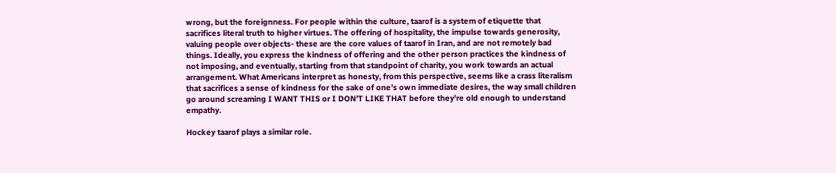wrong, but the foreignness. For people within the culture, taarof is a system of etiquette that sacrifices literal truth to higher virtues. The offering of hospitality, the impulse towards generosity, valuing people over objects- these are the core values of taarof in Iran, and are not remotely bad things. Ideally, you express the kindness of offering and the other person practices the kindness of not imposing, and eventually, starting from that standpoint of charity, you work towards an actual arrangement. What Americans interpret as honesty, from this perspective, seems like a crass literalism that sacrifices a sense of kindness for the sake of one’s own immediate desires, the way small children go around screaming I WANT THIS or I DON’T LIKE THAT before they’re old enough to understand empathy.

Hockey taarof plays a similar role.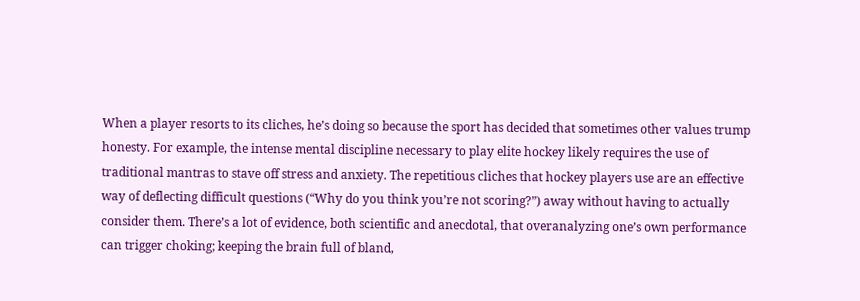When a player resorts to its cliches, he’s doing so because the sport has decided that sometimes other values trump honesty. For example, the intense mental discipline necessary to play elite hockey likely requires the use of traditional mantras to stave off stress and anxiety. The repetitious cliches that hockey players use are an effective way of deflecting difficult questions (“Why do you think you’re not scoring?”) away without having to actually consider them. There’s a lot of evidence, both scientific and anecdotal, that overanalyzing one’s own performance can trigger choking; keeping the brain full of bland,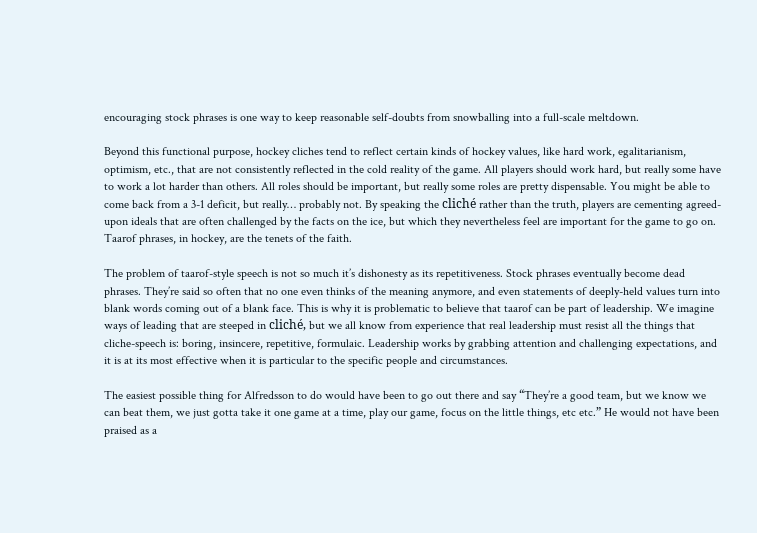encouraging stock phrases is one way to keep reasonable self-doubts from snowballing into a full-scale meltdown.

Beyond this functional purpose, hockey cliches tend to reflect certain kinds of hockey values, like hard work, egalitarianism, optimism, etc., that are not consistently reflected in the cold reality of the game. All players should work hard, but really some have to work a lot harder than others. All roles should be important, but really some roles are pretty dispensable. You might be able to come back from a 3-1 deficit, but really… probably not. By speaking the cliché rather than the truth, players are cementing agreed-upon ideals that are often challenged by the facts on the ice, but which they nevertheless feel are important for the game to go on. Taarof phrases, in hockey, are the tenets of the faith.

The problem of taarof-style speech is not so much it’s dishonesty as its repetitiveness. Stock phrases eventually become dead phrases. They’re said so often that no one even thinks of the meaning anymore, and even statements of deeply-held values turn into blank words coming out of a blank face. This is why it is problematic to believe that taarof can be part of leadership. We imagine ways of leading that are steeped in cliché, but we all know from experience that real leadership must resist all the things that cliche-speech is: boring, insincere, repetitive, formulaic. Leadership works by grabbing attention and challenging expectations, and it is at its most effective when it is particular to the specific people and circumstances.

The easiest possible thing for Alfredsson to do would have been to go out there and say “They’re a good team, but we know we can beat them, we just gotta take it one game at a time, play our game, focus on the little things, etc etc.” He would not have been praised as a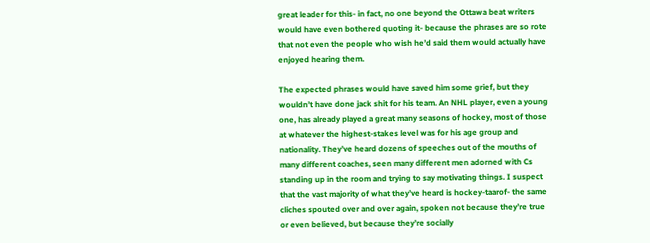great leader for this- in fact, no one beyond the Ottawa beat writers would have even bothered quoting it- because the phrases are so rote that not even the people who wish he’d said them would actually have enjoyed hearing them.

The expected phrases would have saved him some grief, but they wouldn’t have done jack shit for his team. An NHL player, even a young one, has already played a great many seasons of hockey, most of those at whatever the highest-stakes level was for his age group and nationality. They’ve heard dozens of speeches out of the mouths of many different coaches, seen many different men adorned with Cs standing up in the room and trying to say motivating things. I suspect that the vast majority of what they’ve heard is hockey-taarof- the same cliches spouted over and over again, spoken not because they’re true or even believed, but because they’re socially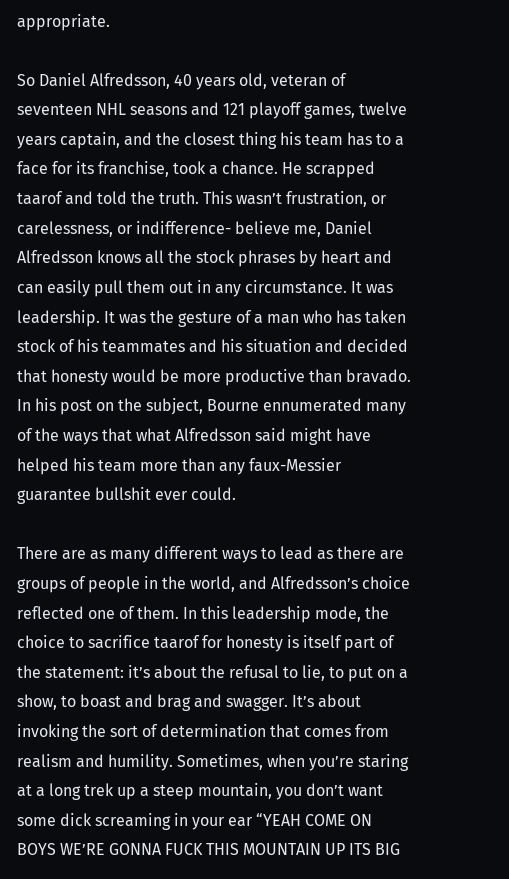appropriate.

So Daniel Alfredsson, 40 years old, veteran of seventeen NHL seasons and 121 playoff games, twelve years captain, and the closest thing his team has to a face for its franchise, took a chance. He scrapped taarof and told the truth. This wasn’t frustration, or carelessness, or indifference- believe me, Daniel Alfredsson knows all the stock phrases by heart and can easily pull them out in any circumstance. It was leadership. It was the gesture of a man who has taken stock of his teammates and his situation and decided that honesty would be more productive than bravado. In his post on the subject, Bourne ennumerated many of the ways that what Alfredsson said might have helped his team more than any faux-Messier guarantee bullshit ever could.

There are as many different ways to lead as there are groups of people in the world, and Alfredsson’s choice reflected one of them. In this leadership mode, the choice to sacrifice taarof for honesty is itself part of the statement: it’s about the refusal to lie, to put on a show, to boast and brag and swagger. It’s about invoking the sort of determination that comes from realism and humility. Sometimes, when you’re staring at a long trek up a steep mountain, you don’t want some dick screaming in your ear “YEAH COME ON BOYS WE’RE GONNA FUCK THIS MOUNTAIN UP ITS BIG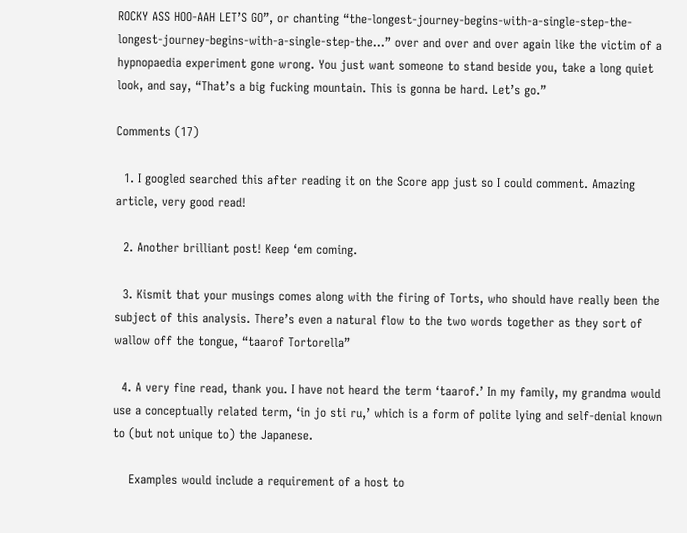ROCKY ASS HOO-AAH LET’S GO”, or chanting “the-longest-journey-begins-with-a-single-step-the-longest-journey-begins-with-a-single-step-the…” over and over and over again like the victim of a hypnopaedia experiment gone wrong. You just want someone to stand beside you, take a long quiet look, and say, “That’s a big fucking mountain. This is gonna be hard. Let’s go.”

Comments (17)

  1. I googled searched this after reading it on the Score app just so I could comment. Amazing article, very good read!

  2. Another brilliant post! Keep ‘em coming.

  3. Kismit that your musings comes along with the firing of Torts, who should have really been the subject of this analysis. There’s even a natural flow to the two words together as they sort of wallow off the tongue, “taarof Tortorella”

  4. A very fine read, thank you. I have not heard the term ‘taarof.’ In my family, my grandma would use a conceptually related term, ‘in jo sti ru,’ which is a form of polite lying and self-denial known to (but not unique to) the Japanese.

    Examples would include a requirement of a host to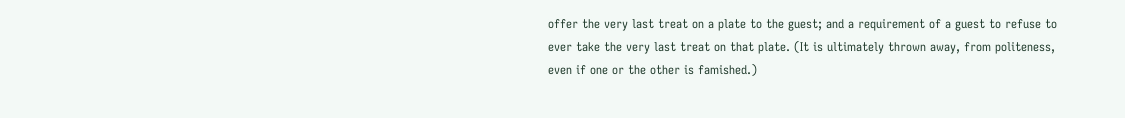offer the very last treat on a plate to the guest; and a requirement of a guest to refuse to ever take the very last treat on that plate. (It is ultimately thrown away, from politeness, even if one or the other is famished.)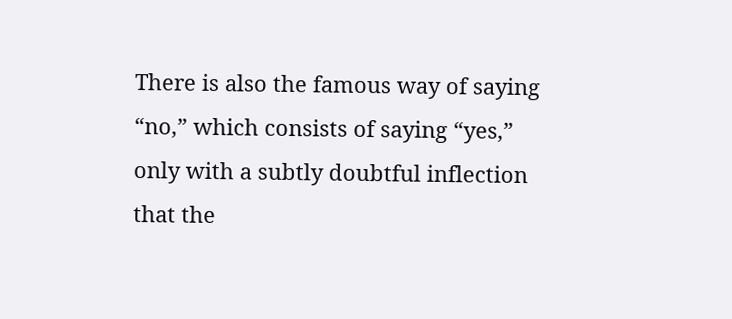There is also the famous way of saying “no,” which consists of saying “yes,” only with a subtly doubtful inflection that the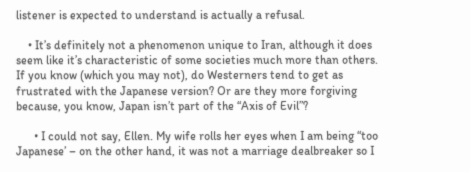listener is expected to understand is actually a refusal.

    • It’s definitely not a phenomenon unique to Iran, although it does seem like it’s characteristic of some societies much more than others. If you know (which you may not), do Westerners tend to get as frustrated with the Japanese version? Or are they more forgiving because, you know, Japan isn’t part of the “Axis of Evil”?

      • I could not say, Ellen. My wife rolls her eyes when I am being “too Japanese’ – on the other hand, it was not a marriage dealbreaker so I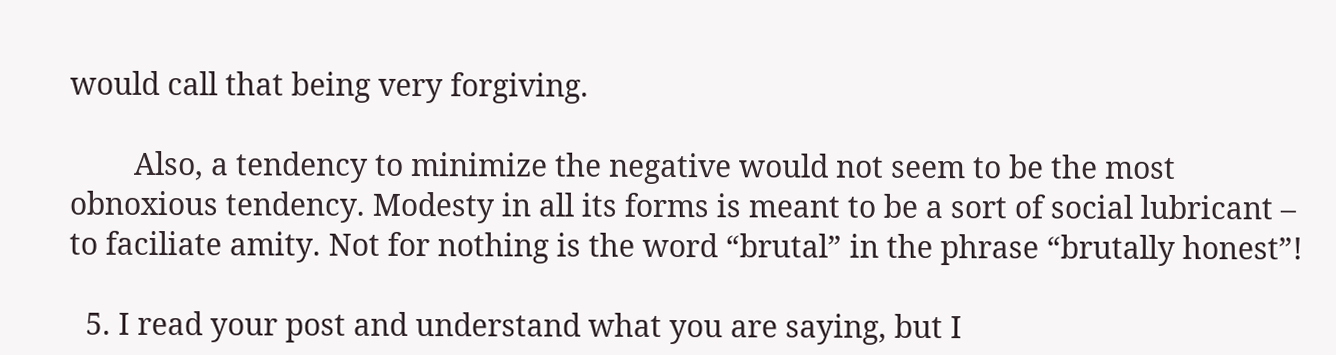would call that being very forgiving.

        Also, a tendency to minimize the negative would not seem to be the most obnoxious tendency. Modesty in all its forms is meant to be a sort of social lubricant – to faciliate amity. Not for nothing is the word “brutal” in the phrase “brutally honest”!

  5. I read your post and understand what you are saying, but I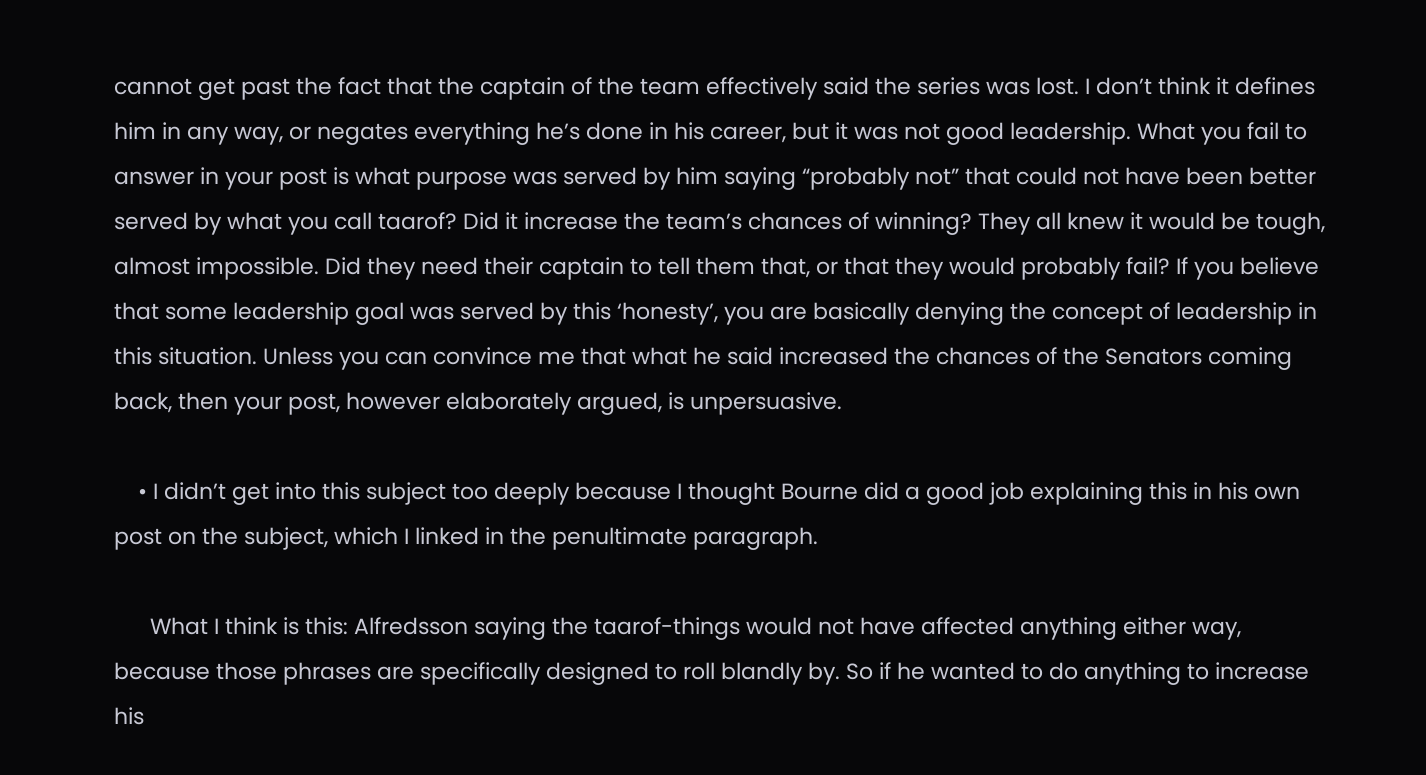cannot get past the fact that the captain of the team effectively said the series was lost. I don’t think it defines him in any way, or negates everything he’s done in his career, but it was not good leadership. What you fail to answer in your post is what purpose was served by him saying “probably not” that could not have been better served by what you call taarof? Did it increase the team’s chances of winning? They all knew it would be tough, almost impossible. Did they need their captain to tell them that, or that they would probably fail? If you believe that some leadership goal was served by this ‘honesty’, you are basically denying the concept of leadership in this situation. Unless you can convince me that what he said increased the chances of the Senators coming back, then your post, however elaborately argued, is unpersuasive.

    • I didn’t get into this subject too deeply because I thought Bourne did a good job explaining this in his own post on the subject, which I linked in the penultimate paragraph.

      What I think is this: Alfredsson saying the taarof-things would not have affected anything either way, because those phrases are specifically designed to roll blandly by. So if he wanted to do anything to increase his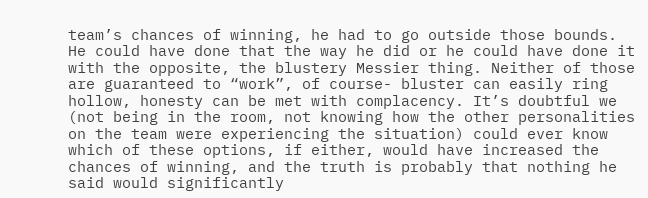team’s chances of winning, he had to go outside those bounds. He could have done that the way he did or he could have done it with the opposite, the blustery Messier thing. Neither of those are guaranteed to “work”, of course- bluster can easily ring hollow, honesty can be met with complacency. It’s doubtful we (not being in the room, not knowing how the other personalities on the team were experiencing the situation) could ever know which of these options, if either, would have increased the chances of winning, and the truth is probably that nothing he said would significantly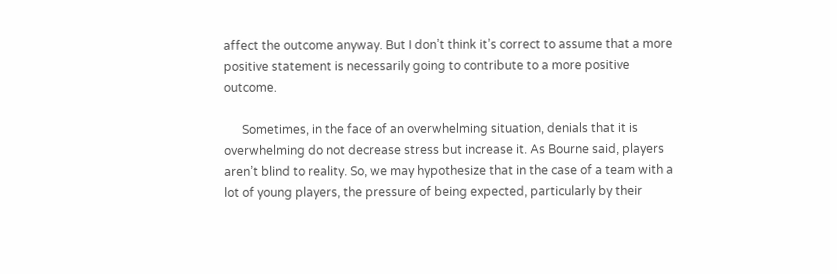affect the outcome anyway. But I don’t think it’s correct to assume that a more positive statement is necessarily going to contribute to a more positive outcome.

      Sometimes, in the face of an overwhelming situation, denials that it is overwhelming do not decrease stress but increase it. As Bourne said, players aren’t blind to reality. So, we may hypothesize that in the case of a team with a lot of young players, the pressure of being expected, particularly by their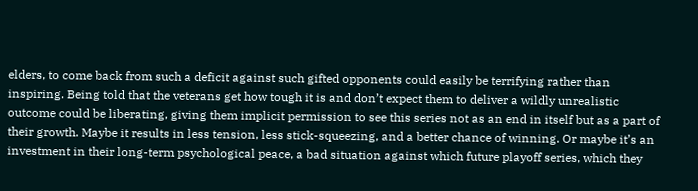elders, to come back from such a deficit against such gifted opponents could easily be terrifying rather than inspiring. Being told that the veterans get how tough it is and don’t expect them to deliver a wildly unrealistic outcome could be liberating, giving them implicit permission to see this series not as an end in itself but as a part of their growth. Maybe it results in less tension, less stick-squeezing, and a better chance of winning. Or maybe it’s an investment in their long-term psychological peace, a bad situation against which future playoff series, which they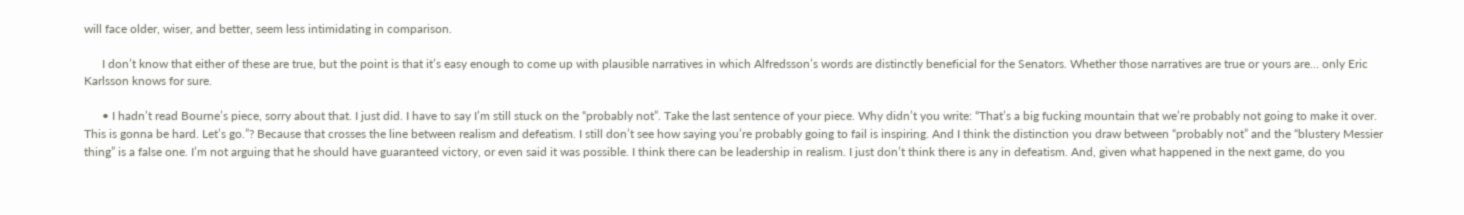will face older, wiser, and better, seem less intimidating in comparison.

      I don’t know that either of these are true, but the point is that it’s easy enough to come up with plausible narratives in which Alfredsson’s words are distinctly beneficial for the Senators. Whether those narratives are true or yours are… only Eric Karlsson knows for sure.

      • I hadn’t read Bourne’s piece, sorry about that. I just did. I have to say I’m still stuck on the “probably not”. Take the last sentence of your piece. Why didn’t you write: “That’s a big fucking mountain that we’re probably not going to make it over. This is gonna be hard. Let’s go.”? Because that crosses the line between realism and defeatism. I still don’t see how saying you’re probably going to fail is inspiring. And I think the distinction you draw between “probably not” and the “blustery Messier thing” is a false one. I’m not arguing that he should have guaranteed victory, or even said it was possible. I think there can be leadership in realism. I just don’t think there is any in defeatism. And, given what happened in the next game, do you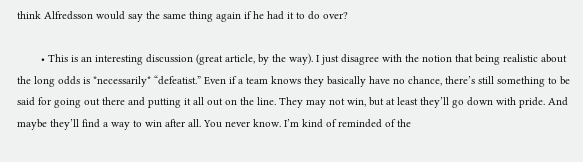think Alfredsson would say the same thing again if he had it to do over?

        • This is an interesting discussion (great article, by the way). I just disagree with the notion that being realistic about the long odds is *necessarily* “defeatist.” Even if a team knows they basically have no chance, there’s still something to be said for going out there and putting it all out on the line. They may not win, but at least they’ll go down with pride. And maybe they’ll find a way to win after all. You never know. I’m kind of reminded of the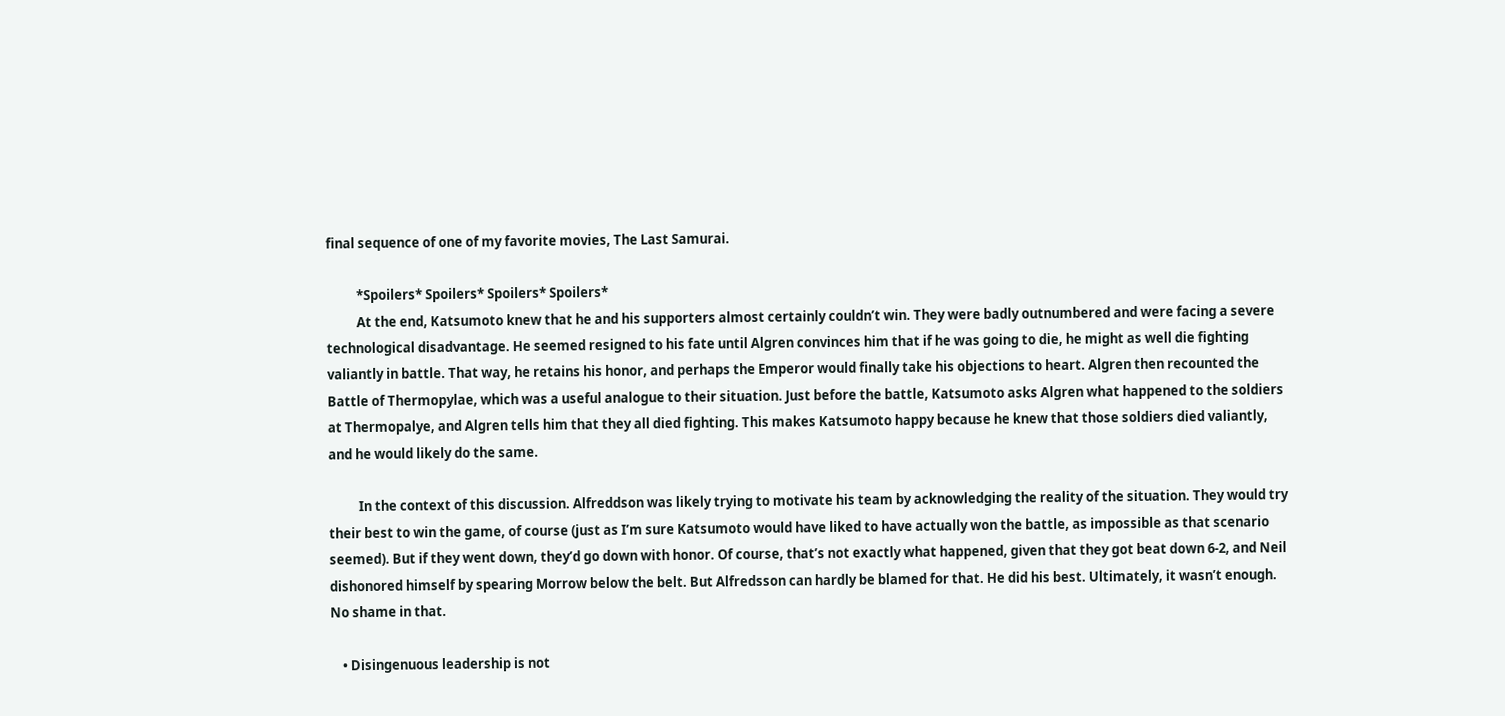final sequence of one of my favorite movies, The Last Samurai.

          *Spoilers* Spoilers* Spoilers* Spoilers*
          At the end, Katsumoto knew that he and his supporters almost certainly couldn’t win. They were badly outnumbered and were facing a severe technological disadvantage. He seemed resigned to his fate until Algren convinces him that if he was going to die, he might as well die fighting valiantly in battle. That way, he retains his honor, and perhaps the Emperor would finally take his objections to heart. Algren then recounted the Battle of Thermopylae, which was a useful analogue to their situation. Just before the battle, Katsumoto asks Algren what happened to the soldiers at Thermopalye, and Algren tells him that they all died fighting. This makes Katsumoto happy because he knew that those soldiers died valiantly, and he would likely do the same.

          In the context of this discussion. Alfreddson was likely trying to motivate his team by acknowledging the reality of the situation. They would try their best to win the game, of course (just as I’m sure Katsumoto would have liked to have actually won the battle, as impossible as that scenario seemed). But if they went down, they’d go down with honor. Of course, that’s not exactly what happened, given that they got beat down 6-2, and Neil dishonored himself by spearing Morrow below the belt. But Alfredsson can hardly be blamed for that. He did his best. Ultimately, it wasn’t enough. No shame in that.

    • Disingenuous leadership is not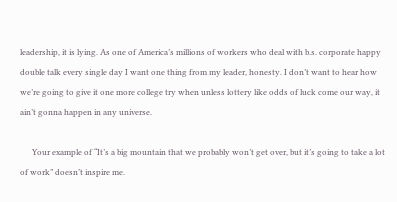leadership, it is lying. As one of America’s millions of workers who deal with b.s. corporate happy double talk every single day I want one thing from my leader, honesty. I don’t want to hear how we’re going to give it one more college try when unless lottery like odds of luck come our way, it ain’t gonna happen in any universe.

      Your example of “It’s a big mountain that we probably won’t get over, but it’s going to take a lot of work” doesn’t inspire me.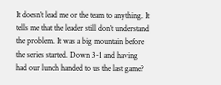It doesn’t lead me or the team to anything. It tells me that the leader still don’t understand the problem. It was a big mountain before the series started. Down 3-1 and having had our lunch handed to us the last game?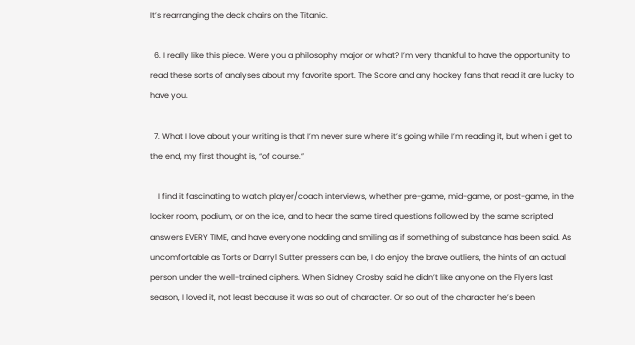It’s rearranging the deck chairs on the Titanic.

  6. I really like this piece. Were you a philosophy major or what? I’m very thankful to have the opportunity to read these sorts of analyses about my favorite sport. The Score and any hockey fans that read it are lucky to have you.

  7. What I love about your writing is that I’m never sure where it’s going while I’m reading it, but when i get to the end, my first thought is, “of course.”

    I find it fascinating to watch player/coach interviews, whether pre-game, mid-game, or post-game, in the locker room, podium, or on the ice, and to hear the same tired questions followed by the same scripted answers EVERY TIME, and have everyone nodding and smiling as if something of substance has been said. As uncomfortable as Torts or Darryl Sutter pressers can be, I do enjoy the brave outliers, the hints of an actual person under the well-trained ciphers. When Sidney Crosby said he didn’t like anyone on the Flyers last season, I loved it, not least because it was so out of character. Or so out of the character he’s been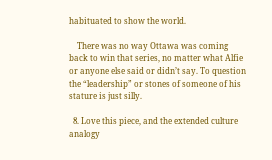habituated to show the world.

    There was no way Ottawa was coming back to win that series, no matter what Alfie or anyone else said or didn’t say. To question the “leadership” or stones of someone of his stature is just silly.

  8. Love this piece, and the extended culture analogy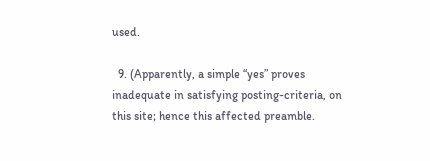used.

  9. (Apparently, a simple “yes” proves inadequate in satisfying posting-criteria, on this site; hence this affected preamble.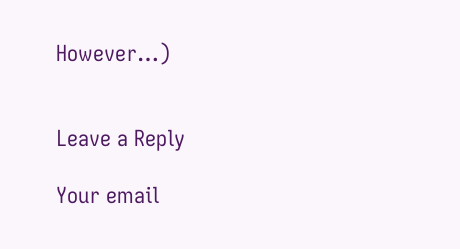However…)


Leave a Reply

Your email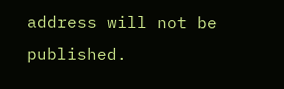address will not be published.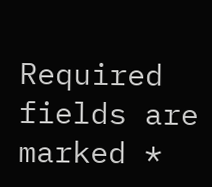Required fields are marked *